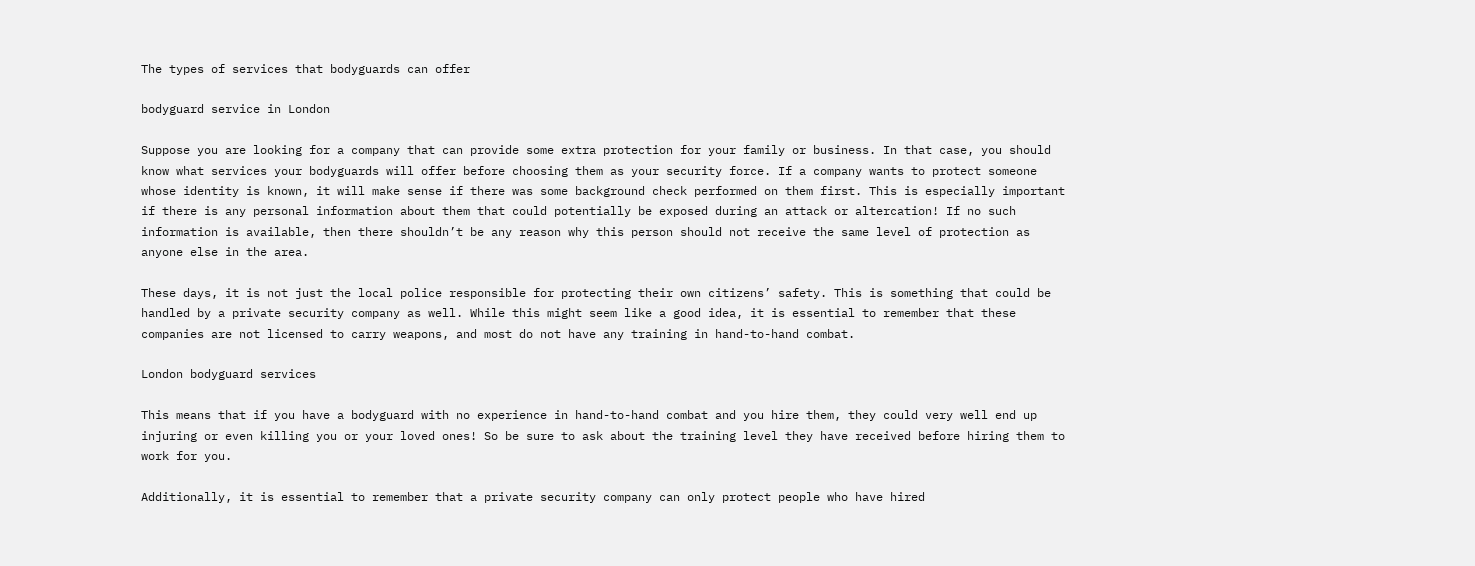The types of services that bodyguards can offer

bodyguard service in London

Suppose you are looking for a company that can provide some extra protection for your family or business. In that case, you should know what services your bodyguards will offer before choosing them as your security force. If a company wants to protect someone whose identity is known, it will make sense if there was some background check performed on them first. This is especially important if there is any personal information about them that could potentially be exposed during an attack or altercation! If no such information is available, then there shouldn’t be any reason why this person should not receive the same level of protection as anyone else in the area.

These days, it is not just the local police responsible for protecting their own citizens’ safety. This is something that could be handled by a private security company as well. While this might seem like a good idea, it is essential to remember that these companies are not licensed to carry weapons, and most do not have any training in hand-to-hand combat.

London bodyguard services

This means that if you have a bodyguard with no experience in hand-to-hand combat and you hire them, they could very well end up injuring or even killing you or your loved ones! So be sure to ask about the training level they have received before hiring them to work for you.

Additionally, it is essential to remember that a private security company can only protect people who have hired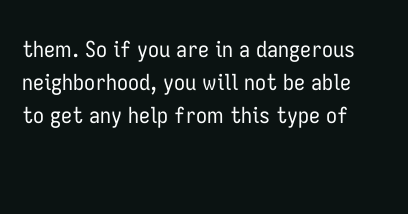them. So if you are in a dangerous neighborhood, you will not be able to get any help from this type of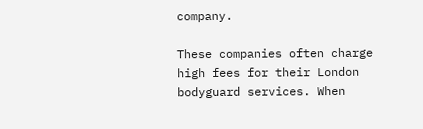company.

These companies often charge high fees for their London bodyguard services. When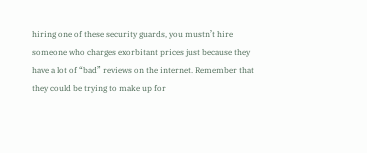hiring one of these security guards, you mustn’t hire someone who charges exorbitant prices just because they have a lot of “bad” reviews on the internet. Remember that they could be trying to make up for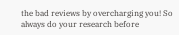the bad reviews by overcharging you! So always do your research before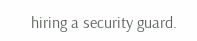hiring a security guard.